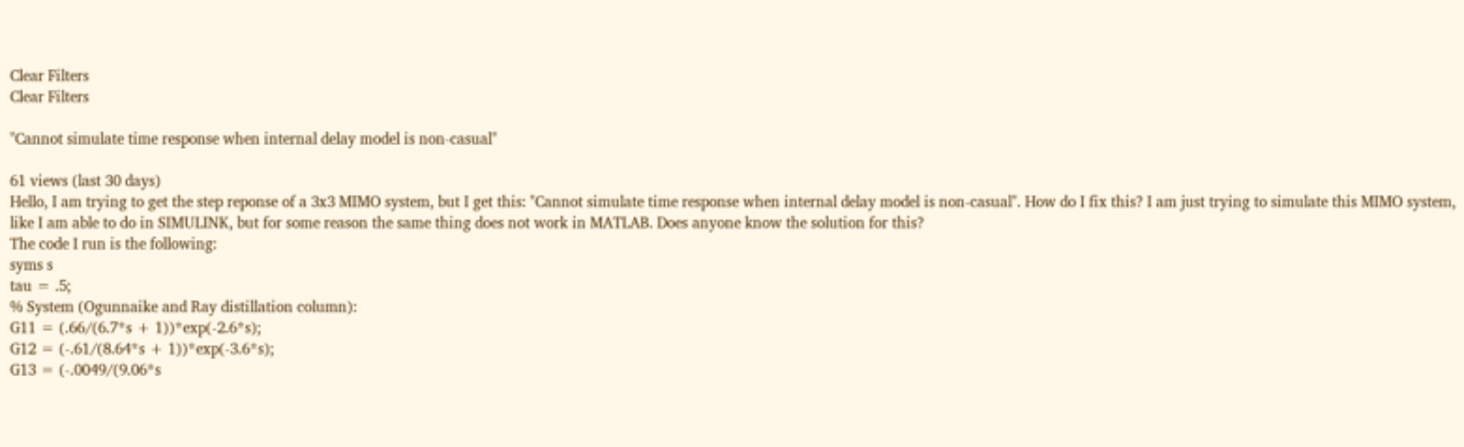Clear Filters
Clear Filters

"Cannot simulate time response when internal delay model is non-casual"

61 views (last 30 days)
Hello, I am trying to get the step reponse of a 3x3 MIMO system, but I get this: "Cannot simulate time response when internal delay model is non-casual". How do I fix this? I am just trying to simulate this MIMO system, like I am able to do in SIMULINK, but for some reason the same thing does not work in MATLAB. Does anyone know the solution for this?
The code I run is the following:
syms s
tau = .5;
% System (Ogunnaike and Ray distillation column):
G11 = (.66/(6.7*s + 1))*exp(-2.6*s);
G12 = (-.61/(8.64*s + 1))*exp(-3.6*s);
G13 = (-.0049/(9.06*s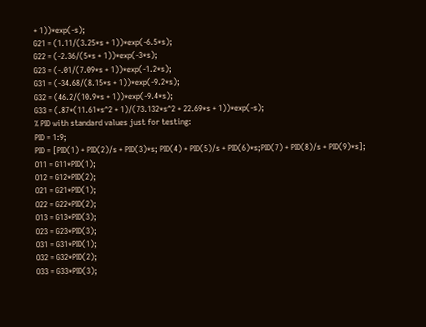+ 1))*exp(-s);
G21 = (1.11/(3.25*s + 1))*exp(-6.5*s);
G22 = (-2.36/(5*s + 1))*exp(-3*s);
G23 = (-.01/(7.09*s + 1))*exp(-1.2*s);
G31 = (-34.68/(8.15*s + 1))*exp(-9.2*s);
G32 = (46.2/(10.9*s + 1))*exp(-9.4*s);
G33 = (.87*(11.61*s^2 + 1)/(73.132*s^2 + 22.69*s + 1))*exp(-s);
% PID with standard values just for testing:
PID = 1:9;
PID = [PID(1) + PID(2)/s + PID(3)*s; PID(4) + PID(5)/s + PID(6)*s;PID(7) + PID(8)/s + PID(9)*s];
O11 = G11*PID(1);
O12 = G12*PID(2);
O21 = G21*PID(1);
O22 = G22*PID(2);
O13 = G13*PID(3);
O23 = G23*PID(3);
O31 = G31*PID(1);
O32 = G32*PID(2);
O33 = G33*PID(3);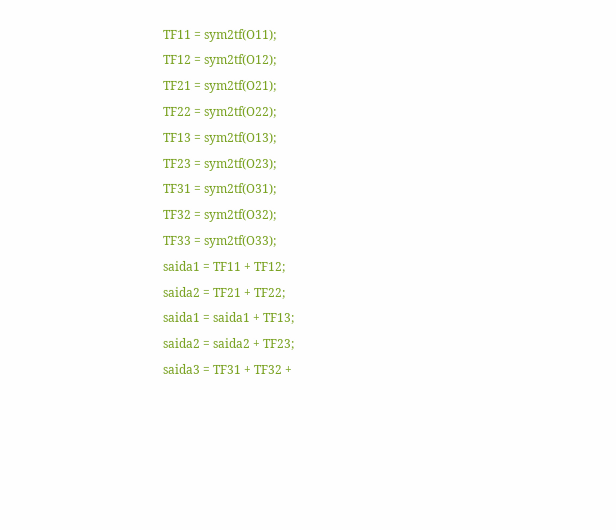TF11 = sym2tf(O11);
TF12 = sym2tf(O12);
TF21 = sym2tf(O21);
TF22 = sym2tf(O22);
TF13 = sym2tf(O13);
TF23 = sym2tf(O23);
TF31 = sym2tf(O31);
TF32 = sym2tf(O32);
TF33 = sym2tf(O33);
saida1 = TF11 + TF12;
saida2 = TF21 + TF22;
saida1 = saida1 + TF13;
saida2 = saida2 + TF23;
saida3 = TF31 + TF32 +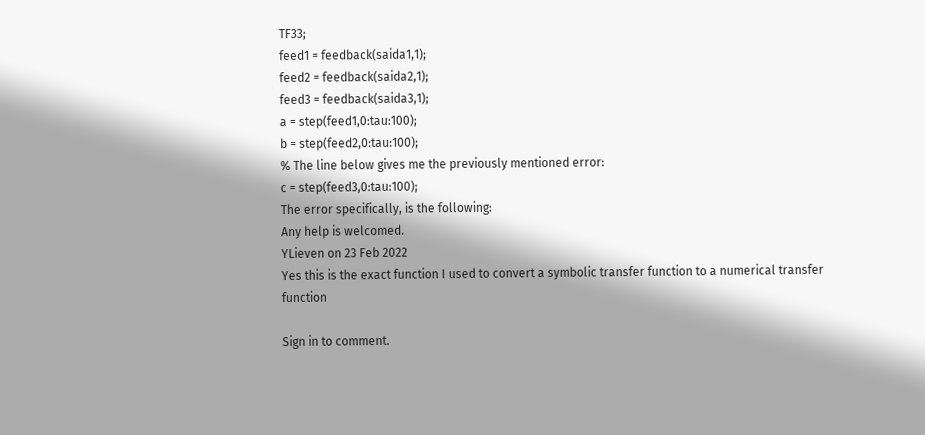TF33;
feed1 = feedback(saida1,1);
feed2 = feedback(saida2,1);
feed3 = feedback(saida3,1);
a = step(feed1,0:tau:100);
b = step(feed2,0:tau:100);
% The line below gives me the previously mentioned error:
c = step(feed3,0:tau:100);
The error specifically, is the following:
Any help is welcomed.
YLieven on 23 Feb 2022
Yes this is the exact function I used to convert a symbolic transfer function to a numerical transfer function

Sign in to comment.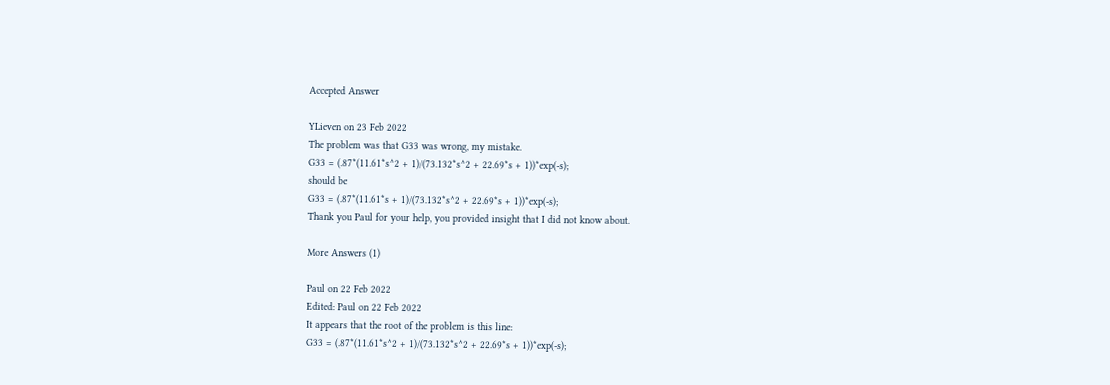Accepted Answer

YLieven on 23 Feb 2022
The problem was that G33 was wrong, my mistake.
G33 = (.87*(11.61*s^2 + 1)/(73.132*s^2 + 22.69*s + 1))*exp(-s);
should be
G33 = (.87*(11.61*s + 1)/(73.132*s^2 + 22.69*s + 1))*exp(-s);
Thank you Paul for your help, you provided insight that I did not know about.

More Answers (1)

Paul on 22 Feb 2022
Edited: Paul on 22 Feb 2022
It appears that the root of the problem is this line:
G33 = (.87*(11.61*s^2 + 1)/(73.132*s^2 + 22.69*s + 1))*exp(-s);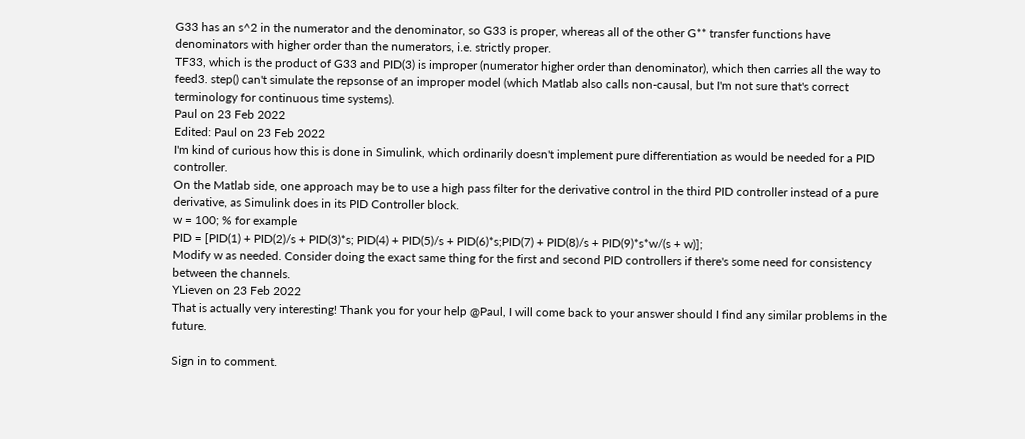G33 has an s^2 in the numerator and the denominator, so G33 is proper, whereas all of the other G** transfer functions have denominators with higher order than the numerators, i.e. strictly proper.
TF33, which is the product of G33 and PID(3) is improper (numerator higher order than denominator), which then carries all the way to feed3. step() can't simulate the repsonse of an improper model (which Matlab also calls non-causal, but I'm not sure that's correct terminology for continuous time systems).
Paul on 23 Feb 2022
Edited: Paul on 23 Feb 2022
I'm kind of curious how this is done in Simulink, which ordinarily doesn't implement pure differentiation as would be needed for a PID controller.
On the Matlab side, one approach may be to use a high pass filter for the derivative control in the third PID controller instead of a pure derivative, as Simulink does in its PID Controller block.
w = 100; % for example
PID = [PID(1) + PID(2)/s + PID(3)*s; PID(4) + PID(5)/s + PID(6)*s;PID(7) + PID(8)/s + PID(9)*s*w/(s + w)];
Modify w as needed. Consider doing the exact same thing for the first and second PID controllers if there's some need for consistency between the channels.
YLieven on 23 Feb 2022
That is actually very interesting! Thank you for your help @Paul, I will come back to your answer should I find any similar problems in the future.

Sign in to comment.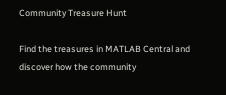Community Treasure Hunt

Find the treasures in MATLAB Central and discover how the community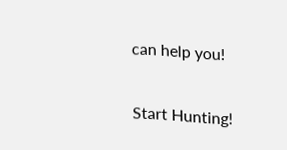can help you!

Start Hunting!